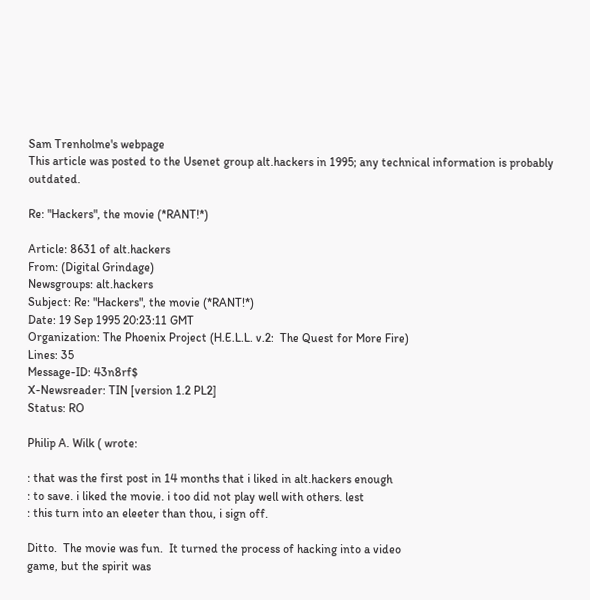Sam Trenholme's webpage
This article was posted to the Usenet group alt.hackers in 1995; any technical information is probably outdated.

Re: "Hackers", the movie (*RANT!*)

Article: 8631 of alt.hackers
From: (Digital Grindage)
Newsgroups: alt.hackers
Subject: Re: "Hackers", the movie (*RANT!*)
Date: 19 Sep 1995 20:23:11 GMT
Organization: The Phoenix Project (H.E.L.L. v.2:  The Quest for More Fire)
Lines: 35
Message-ID: 43n8rf$
X-Newsreader: TIN [version 1.2 PL2]
Status: RO

Philip A. Wilk ( wrote:

: that was the first post in 14 months that i liked in alt.hackers enough
: to save. i liked the movie. i too did not play well with others. lest
: this turn into an eleeter than thou, i sign off.

Ditto.  The movie was fun.  It turned the process of hacking into a video
game, but the spirit was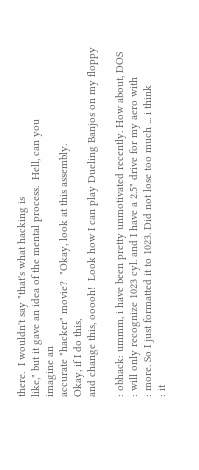there.  I wouldn't say "that's what hacking is
like," but it gave an idea of the mental process.  Hell, can you
imagine an
accurate "hacker" movie?  "Okay, look at this assembly.
Okay, if I do this,
and change this, ooooh!  Look how I can play Dueling Banjos on my floppy

: obhack: ummm, i have been pretty unmotivated recently. How about, DOS
: will only recognize 1023 cyl. and I have a 2.5" drive for my aero with
: more. So I just formatted it to 1023. Did not lose too much ... i think
: it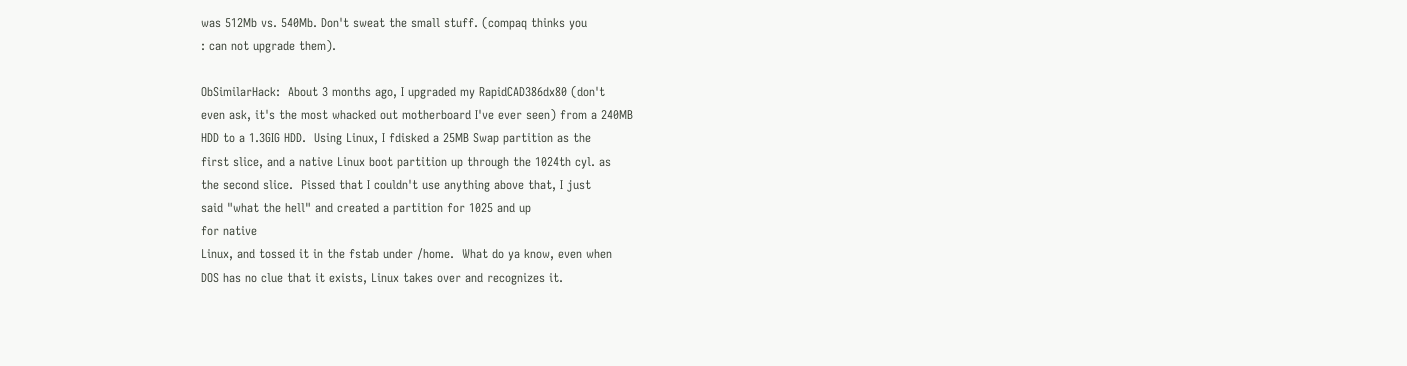was 512Mb vs. 540Mb. Don't sweat the small stuff. (compaq thinks you
: can not upgrade them).

ObSimilarHack:  About 3 months ago, I upgraded my RapidCAD386dx80 (don't
even ask, it's the most whacked out motherboard I've ever seen) from a 240MB
HDD to a 1.3GIG HDD.  Using Linux, I fdisked a 25MB Swap partition as the
first slice, and a native Linux boot partition up through the 1024th cyl. as
the second slice.  Pissed that I couldn't use anything above that, I just
said "what the hell" and created a partition for 1025 and up
for native
Linux, and tossed it in the fstab under /home.  What do ya know, even when
DOS has no clue that it exists, Linux takes over and recognizes it.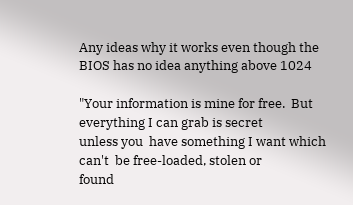Any ideas why it works even though the BIOS has no idea anything above 1024

"Your information is mine for free.  But everything I can grab is secret
unless you  have something I want which can't  be free-loaded, stolen or
found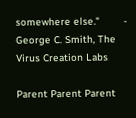somewhere else."        - George C. Smith, The Virus Creation Labs

Parent Parent Parent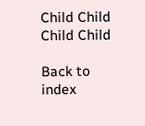Child Child Child Child

Back to index